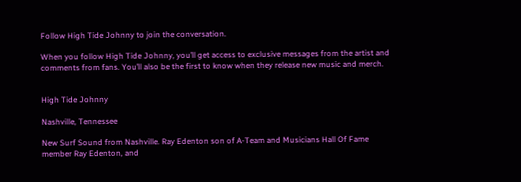Follow High Tide Johnny to join the conversation.

When you follow High Tide Johnny, you’ll get access to exclusive messages from the artist and comments from fans. You’ll also be the first to know when they release new music and merch.


High Tide Johnny

Nashville, Tennessee

New Surf Sound from Nashville. Ray Edenton son of A-Team and Musicians Hall Of Fame member Ray Edenton, and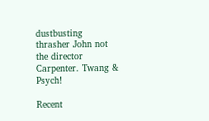dustbusting thrasher John not the director Carpenter. Twang & Psych!

Recent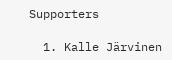Supporters

  1. Kalle Järvinen